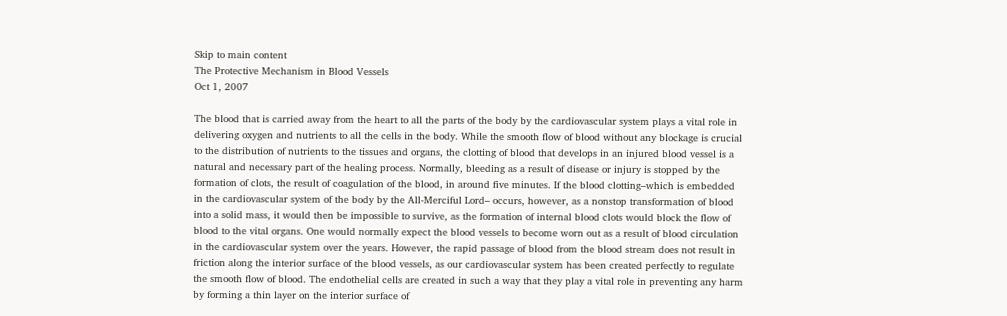Skip to main content
The Protective Mechanism in Blood Vessels
Oct 1, 2007

The blood that is carried away from the heart to all the parts of the body by the cardiovascular system plays a vital role in delivering oxygen and nutrients to all the cells in the body. While the smooth flow of blood without any blockage is crucial to the distribution of nutrients to the tissues and organs, the clotting of blood that develops in an injured blood vessel is a natural and necessary part of the healing process. Normally, bleeding as a result of disease or injury is stopped by the formation of clots, the result of coagulation of the blood, in around five minutes. If the blood clotting–which is embedded in the cardiovascular system of the body by the All-Merciful Lord– occurs, however, as a nonstop transformation of blood into a solid mass, it would then be impossible to survive, as the formation of internal blood clots would block the flow of blood to the vital organs. One would normally expect the blood vessels to become worn out as a result of blood circulation in the cardiovascular system over the years. However, the rapid passage of blood from the blood stream does not result in friction along the interior surface of the blood vessels, as our cardiovascular system has been created perfectly to regulate the smooth flow of blood. The endothelial cells are created in such a way that they play a vital role in preventing any harm by forming a thin layer on the interior surface of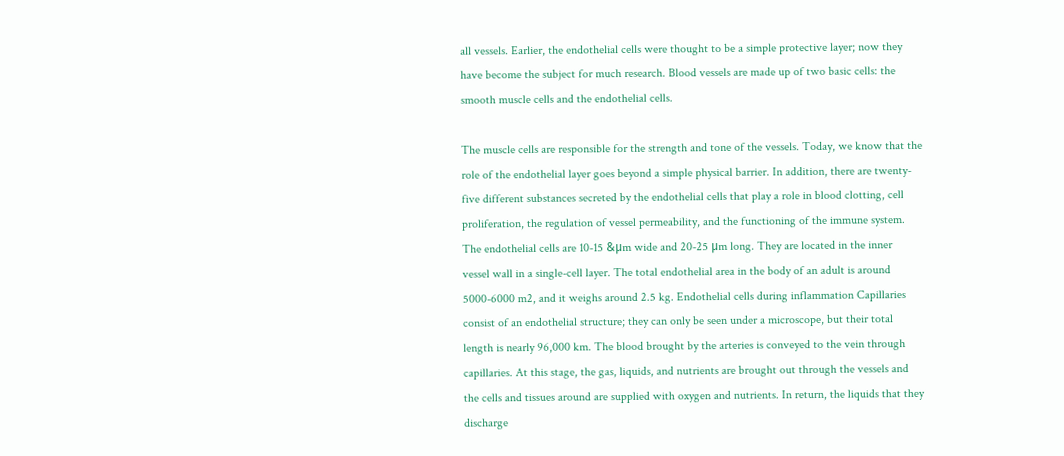all vessels. Earlier, the endothelial cells were thought to be a simple protective layer; now they have become the subject for much research. Blood vessels are made up of two basic cells: the smooth muscle cells and the endothelial cells.

The muscle cells are responsible for the strength and tone of the vessels. Today, we know that the role of the endothelial layer goes beyond a simple physical barrier. In addition, there are twenty-five different substances secreted by the endothelial cells that play a role in blood clotting, cell proliferation, the regulation of vessel permeability, and the functioning of the immune system. The endothelial cells are 10-15 &μm wide and 20-25 μm long. They are located in the inner vessel wall in a single-cell layer. The total endothelial area in the body of an adult is around 5000-6000 m2, and it weighs around 2.5 kg. Endothelial cells during inflammation Capillaries consist of an endothelial structure; they can only be seen under a microscope, but their total length is nearly 96,000 km. The blood brought by the arteries is conveyed to the vein through capillaries. At this stage, the gas, liquids, and nutrients are brought out through the vessels and the cells and tissues around are supplied with oxygen and nutrients. In return, the liquids that they discharge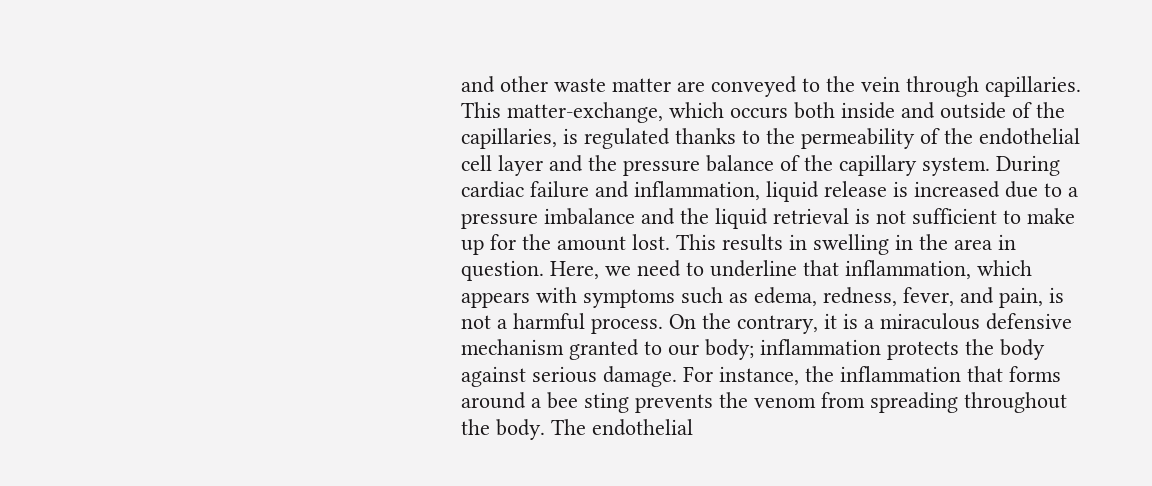and other waste matter are conveyed to the vein through capillaries. This matter-exchange, which occurs both inside and outside of the capillaries, is regulated thanks to the permeability of the endothelial cell layer and the pressure balance of the capillary system. During cardiac failure and inflammation, liquid release is increased due to a pressure imbalance and the liquid retrieval is not sufficient to make up for the amount lost. This results in swelling in the area in question. Here, we need to underline that inflammation, which appears with symptoms such as edema, redness, fever, and pain, is not a harmful process. On the contrary, it is a miraculous defensive mechanism granted to our body; inflammation protects the body against serious damage. For instance, the inflammation that forms around a bee sting prevents the venom from spreading throughout the body. The endothelial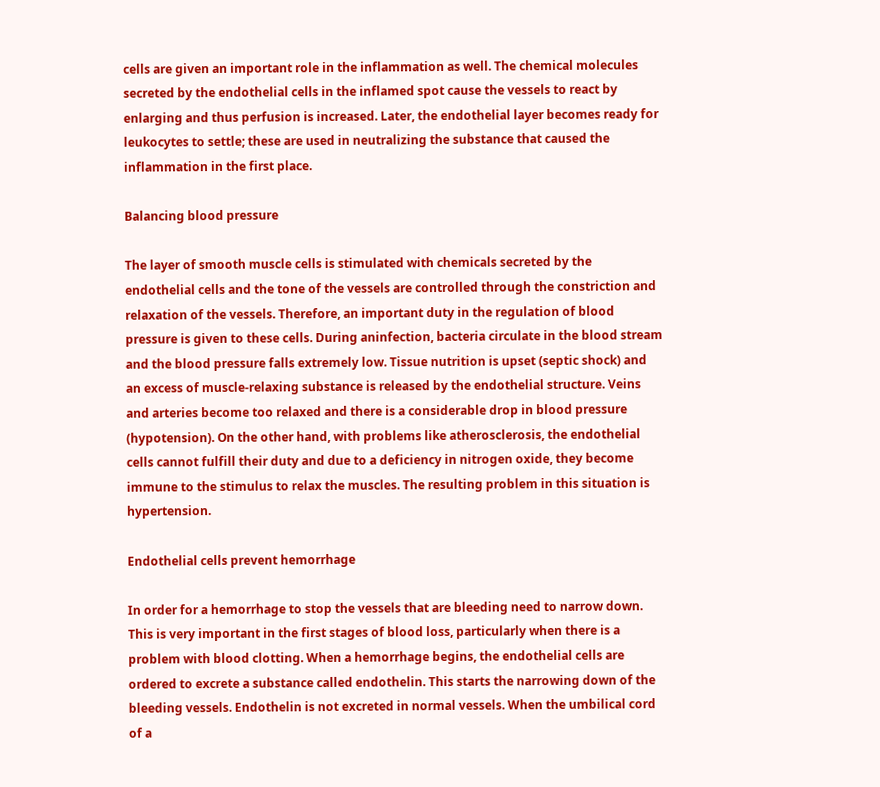cells are given an important role in the inflammation as well. The chemical molecules secreted by the endothelial cells in the inflamed spot cause the vessels to react by enlarging and thus perfusion is increased. Later, the endothelial layer becomes ready for leukocytes to settle; these are used in neutralizing the substance that caused the inflammation in the first place.

Balancing blood pressure

The layer of smooth muscle cells is stimulated with chemicals secreted by the endothelial cells and the tone of the vessels are controlled through the constriction and relaxation of the vessels. Therefore, an important duty in the regulation of blood pressure is given to these cells. During aninfection, bacteria circulate in the blood stream and the blood pressure falls extremely low. Tissue nutrition is upset (septic shock) and an excess of muscle-relaxing substance is released by the endothelial structure. Veins and arteries become too relaxed and there is a considerable drop in blood pressure (hypotension). On the other hand, with problems like atherosclerosis, the endothelial cells cannot fulfill their duty and due to a deficiency in nitrogen oxide, they become immune to the stimulus to relax the muscles. The resulting problem in this situation is hypertension.

Endothelial cells prevent hemorrhage

In order for a hemorrhage to stop the vessels that are bleeding need to narrow down. This is very important in the first stages of blood loss, particularly when there is a problem with blood clotting. When a hemorrhage begins, the endothelial cells are ordered to excrete a substance called endothelin. This starts the narrowing down of the bleeding vessels. Endothelin is not excreted in normal vessels. When the umbilical cord of a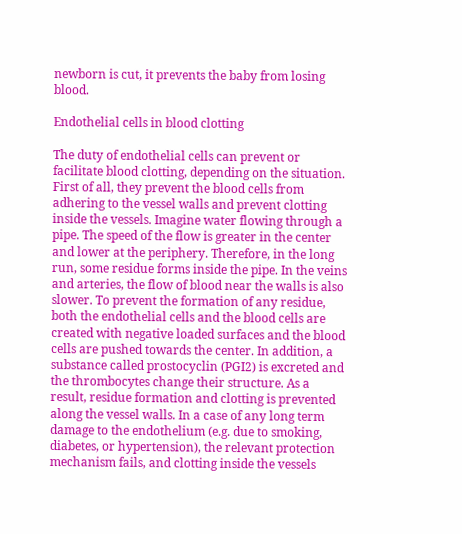newborn is cut, it prevents the baby from losing blood.

Endothelial cells in blood clotting

The duty of endothelial cells can prevent or facilitate blood clotting, depending on the situation. First of all, they prevent the blood cells from adhering to the vessel walls and prevent clotting inside the vessels. Imagine water flowing through a pipe. The speed of the flow is greater in the center and lower at the periphery. Therefore, in the long run, some residue forms inside the pipe. In the veins and arteries, the flow of blood near the walls is also slower. To prevent the formation of any residue, both the endothelial cells and the blood cells are created with negative loaded surfaces and the blood cells are pushed towards the center. In addition, a substance called prostocyclin (PGI2) is excreted and the thrombocytes change their structure. As a result, residue formation and clotting is prevented along the vessel walls. In a case of any long term damage to the endothelium (e.g. due to smoking, diabetes, or hypertension), the relevant protection mechanism fails, and clotting inside the vessels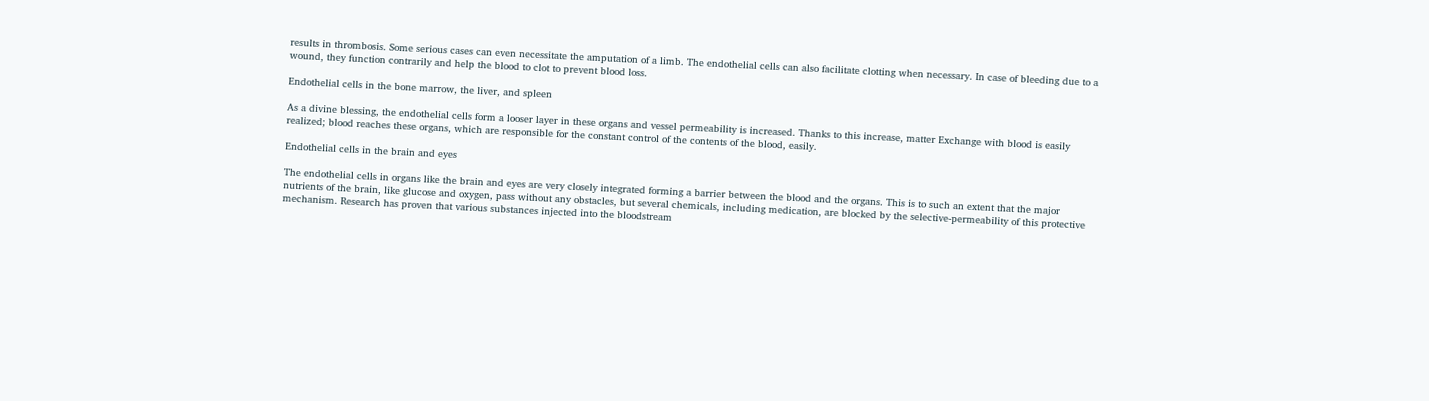results in thrombosis. Some serious cases can even necessitate the amputation of a limb. The endothelial cells can also facilitate clotting when necessary. In case of bleeding due to a wound, they function contrarily and help the blood to clot to prevent blood loss.

Endothelial cells in the bone marrow, the liver, and spleen

As a divine blessing, the endothelial cells form a looser layer in these organs and vessel permeability is increased. Thanks to this increase, matter Exchange with blood is easily realized; blood reaches these organs, which are responsible for the constant control of the contents of the blood, easily.

Endothelial cells in the brain and eyes

The endothelial cells in organs like the brain and eyes are very closely integrated forming a barrier between the blood and the organs. This is to such an extent that the major nutrients of the brain, like glucose and oxygen, pass without any obstacles, but several chemicals, including medication, are blocked by the selective-permeability of this protective mechanism. Research has proven that various substances injected into the bloodstream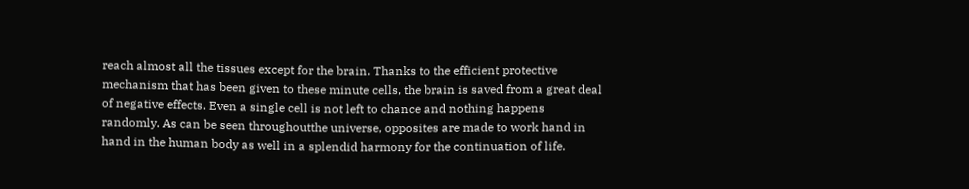reach almost all the tissues except for the brain. Thanks to the efficient protective mechanism that has been given to these minute cells, the brain is saved from a great deal of negative effects. Even a single cell is not left to chance and nothing happens randomly. As can be seen throughoutthe universe, opposites are made to work hand in hand in the human body as well in a splendid harmony for the continuation of life.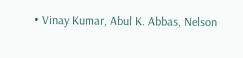• Vinay Kumar, Abul K. Abbas, Nelson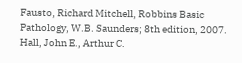Fausto, Richard Mitchell, Robbins Basic Pathology, W.B. Saunders; 8th edition, 2007. Hall, John E., Arthur C.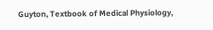Guyton, Textbook of Medical Physiology,